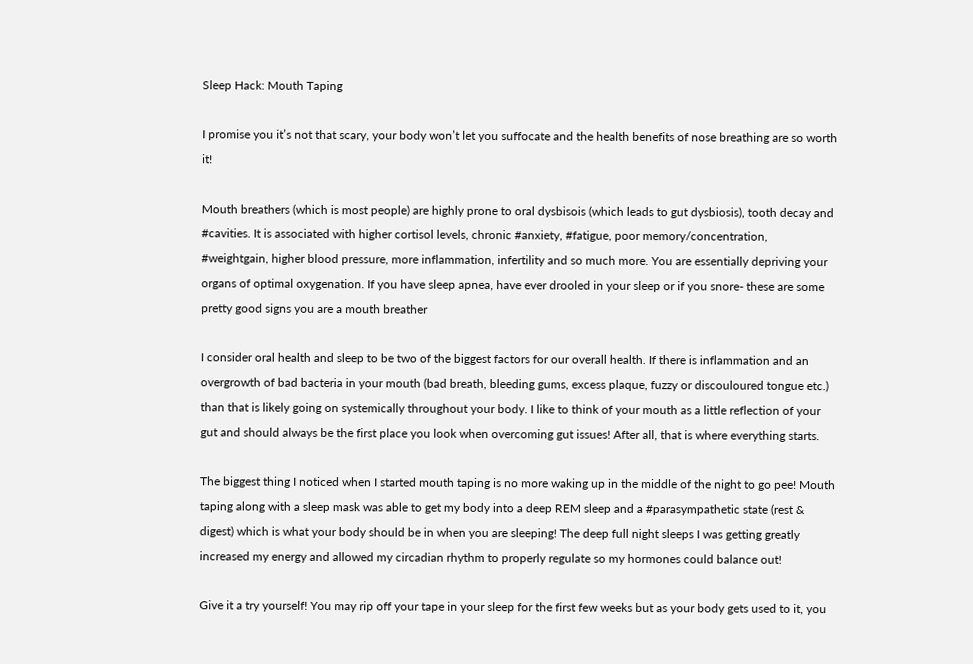Sleep Hack: Mouth Taping

I promise you it’s not that scary, your body won’t let you suffocate and the health benefits of nose breathing are so worth it!

Mouth breathers (which is most people) are highly prone to oral dysbisois (which leads to gut dysbiosis), tooth decay and #cavities. It is associated with higher cortisol levels, chronic #anxiety, #fatigue, poor memory/concentration, #weightgain, higher blood pressure, more inflammation, infertility and so much more. You are essentially depriving your organs of optimal oxygenation. If you have sleep apnea, have ever drooled in your sleep or if you snore- these are some pretty good signs you are a mouth breather

I consider oral health and sleep to be two of the biggest factors for our overall health. If there is inflammation and an overgrowth of bad bacteria in your mouth (bad breath, bleeding gums, excess plaque, fuzzy or discouloured tongue etc.) than that is likely going on systemically throughout your body. I like to think of your mouth as a little reflection of your gut and should always be the first place you look when overcoming gut issues! After all, that is where everything starts.

The biggest thing I noticed when I started mouth taping is no more waking up in the middle of the night to go pee! Mouth taping along with a sleep mask was able to get my body into a deep REM sleep and a #parasympathetic state (rest & digest) which is what your body should be in when you are sleeping! The deep full night sleeps I was getting greatly increased my energy and allowed my circadian rhythm to properly regulate so my hormones could balance out!

Give it a try yourself! You may rip off your tape in your sleep for the first few weeks but as your body gets used to it, you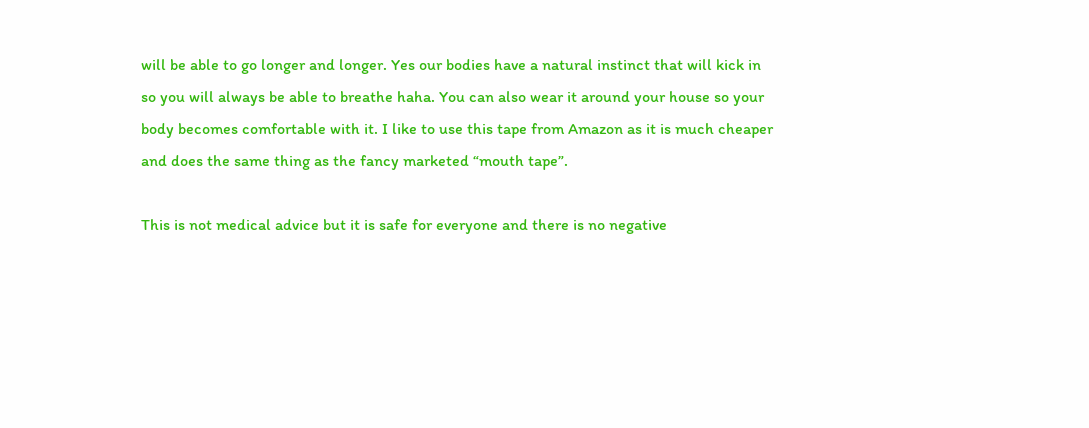will be able to go longer and longer. Yes our bodies have a natural instinct that will kick in so you will always be able to breathe haha. You can also wear it around your house so your body becomes comfortable with it. I like to use this tape from Amazon as it is much cheaper and does the same thing as the fancy marketed “mouth tape”.

This is not medical advice but it is safe for everyone and there is no negative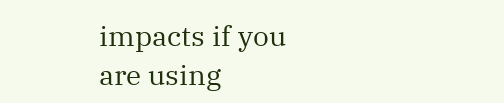impacts if you are using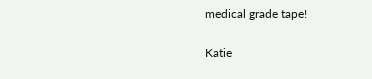medical grade tape!


Katie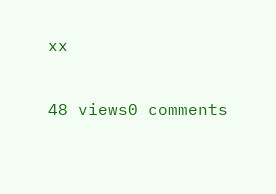xx

48 views0 comments